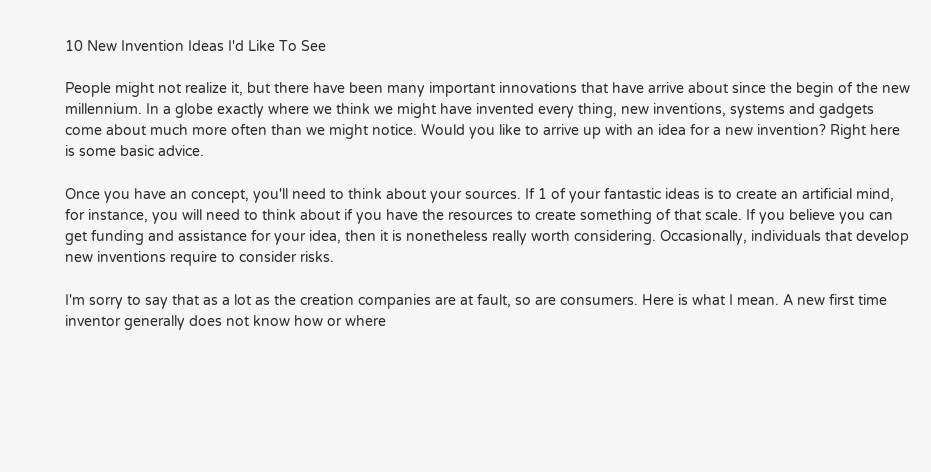10 New Invention Ideas I'd Like To See

People might not realize it, but there have been many important innovations that have arrive about since the begin of the new millennium. In a globe exactly where we think we might have invented every thing, new inventions, systems and gadgets come about much more often than we might notice. Would you like to arrive up with an idea for a new invention? Right here is some basic advice.

Once you have an concept, you'll need to think about your sources. If 1 of your fantastic ideas is to create an artificial mind, for instance, you will need to think about if you have the resources to create something of that scale. If you believe you can get funding and assistance for your idea, then it is nonetheless really worth considering. Occasionally, individuals that develop new inventions require to consider risks.

I'm sorry to say that as a lot as the creation companies are at fault, so are consumers. Here is what I mean. A new first time inventor generally does not know how or where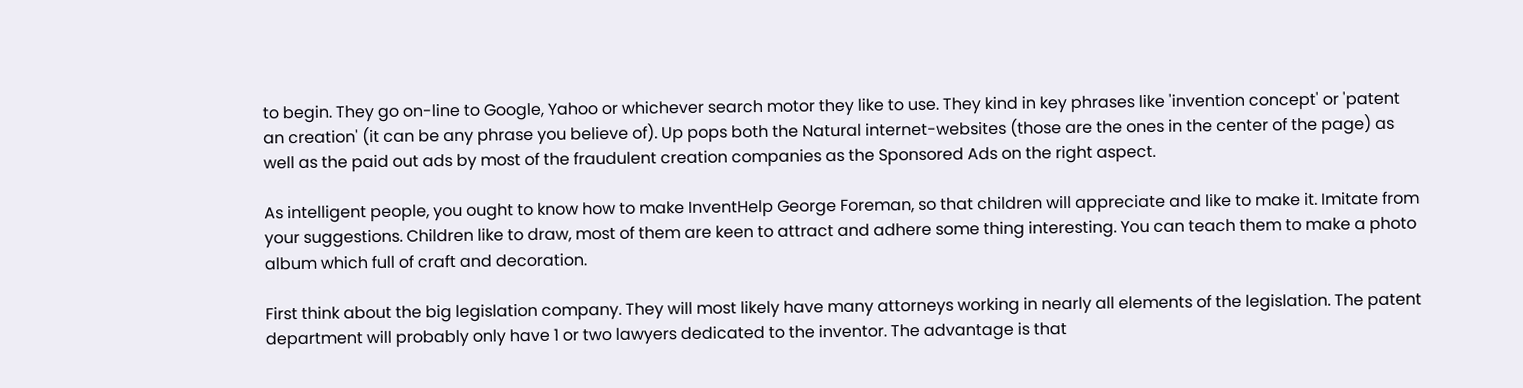to begin. They go on-line to Google, Yahoo or whichever search motor they like to use. They kind in key phrases like 'invention concept' or 'patent an creation' (it can be any phrase you believe of). Up pops both the Natural internet-websites (those are the ones in the center of the page) as well as the paid out ads by most of the fraudulent creation companies as the Sponsored Ads on the right aspect.

As intelligent people, you ought to know how to make InventHelp George Foreman, so that children will appreciate and like to make it. Imitate from your suggestions. Children like to draw, most of them are keen to attract and adhere some thing interesting. You can teach them to make a photo album which full of craft and decoration.

First think about the big legislation company. They will most likely have many attorneys working in nearly all elements of the legislation. The patent department will probably only have 1 or two lawyers dedicated to the inventor. The advantage is that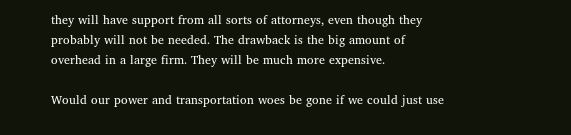they will have support from all sorts of attorneys, even though they probably will not be needed. The drawback is the big amount of overhead in a large firm. They will be much more expensive.

Would our power and transportation woes be gone if we could just use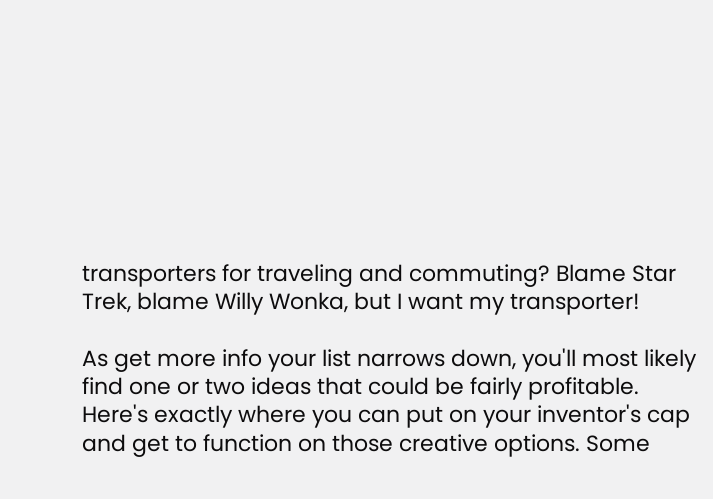transporters for traveling and commuting? Blame Star Trek, blame Willy Wonka, but I want my transporter!

As get more info your list narrows down, you'll most likely find one or two ideas that could be fairly profitable. Here's exactly where you can put on your inventor's cap and get to function on those creative options. Some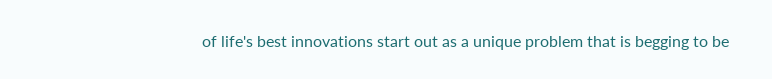of life's best innovations start out as a unique problem that is begging to be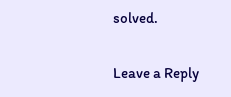solved.

Leave a Reply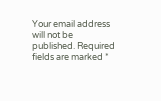Your email address will not be published. Required fields are marked *